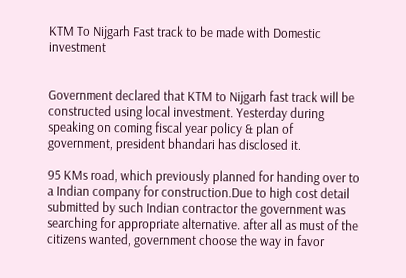KTM To Nijgarh Fast track to be made with Domestic investment


Government declared that KTM to Nijgarh fast track will be constructed using local investment. Yesterday during speaking on coming fiscal year policy & plan of government, president bhandari has disclosed it.

95 KMs road, which previously planned for handing over to a Indian company for construction.Due to high cost detail submitted by such Indian contractor the government was searching for appropriate alternative. after all as must of the citizens wanted, government choose the way in favor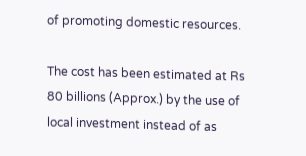of promoting domestic resources.

The cost has been estimated at Rs 80 billions (Approx.) by the use of local investment instead of as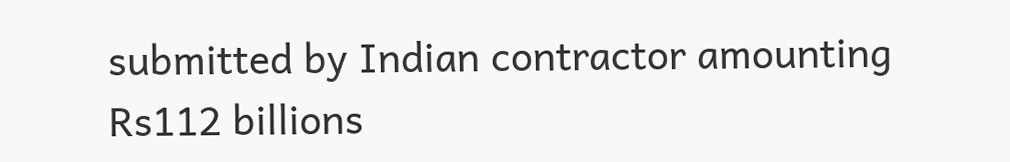submitted by Indian contractor amounting Rs112 billions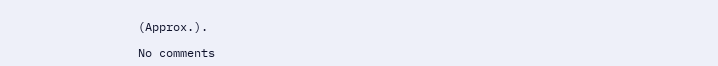(Approx.).

No comments